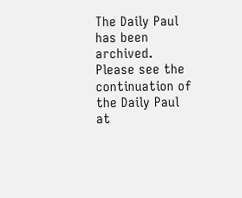The Daily Paul has been archived. Please see the continuation of the Daily Paul at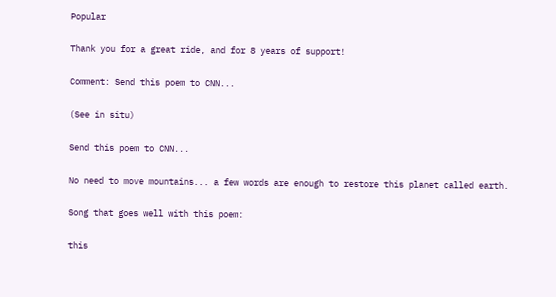Popular

Thank you for a great ride, and for 8 years of support!

Comment: Send this poem to CNN...

(See in situ)

Send this poem to CNN...

No need to move mountains... a few words are enough to restore this planet called earth.

Song that goes well with this poem:

this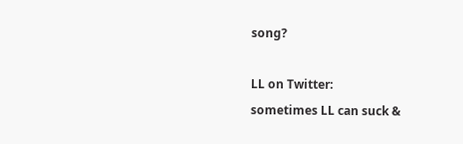song?

LL on Twitter:
sometimes LL can suck &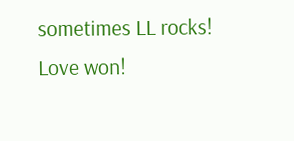sometimes LL rocks!
Love won!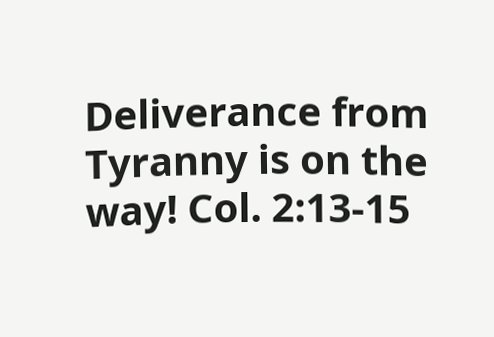Deliverance from Tyranny is on the way! Col. 2:13-15